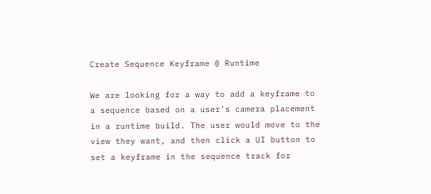Create Sequence Keyframe @ Runtime

We are looking for a way to add a keyframe to a sequence based on a user’s camera placement in a runtime build. The user would move to the view they want, and then click a UI button to set a keyframe in the sequence track for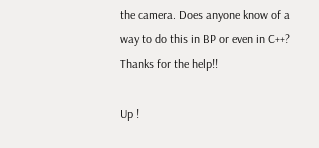the camera. Does anyone know of a way to do this in BP or even in C++?
Thanks for the help!!

Up !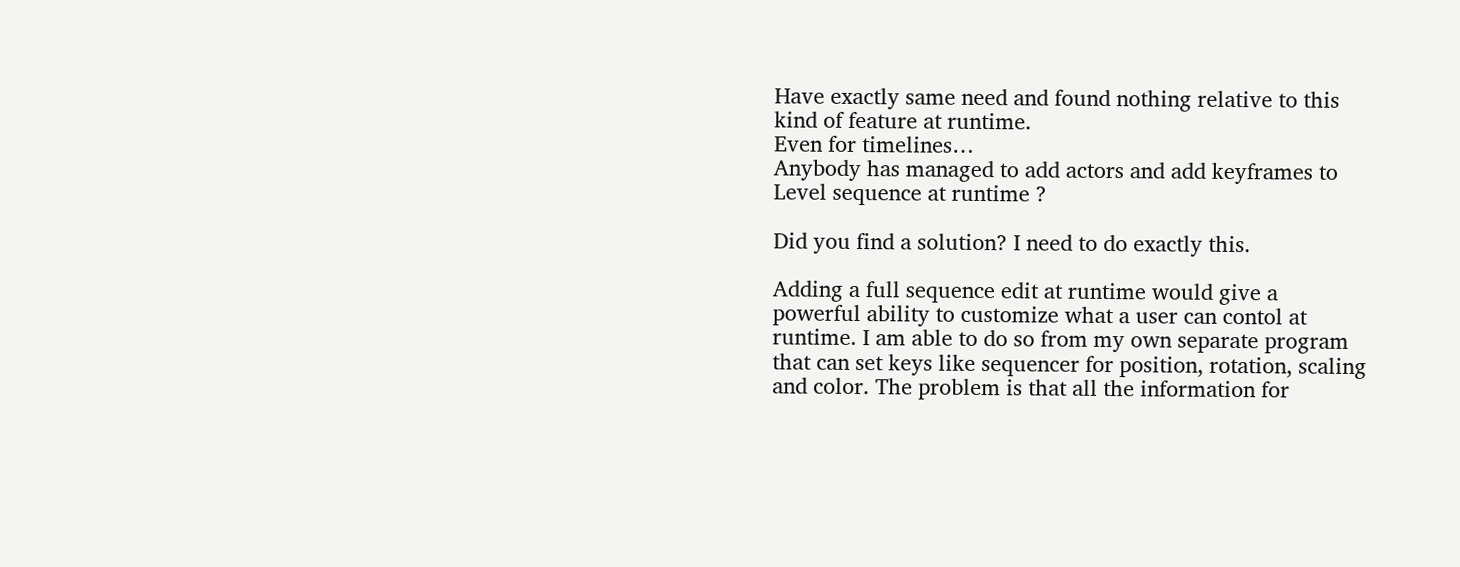Have exactly same need and found nothing relative to this kind of feature at runtime.
Even for timelines…
Anybody has managed to add actors and add keyframes to Level sequence at runtime ?

Did you find a solution? I need to do exactly this.

Adding a full sequence edit at runtime would give a powerful ability to customize what a user can contol at runtime. I am able to do so from my own separate program that can set keys like sequencer for position, rotation, scaling and color. The problem is that all the information for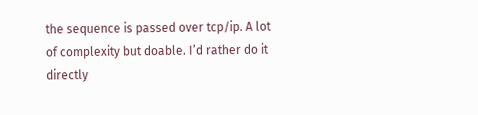the sequence is passed over tcp/ip. A lot of complexity but doable. I’d rather do it directly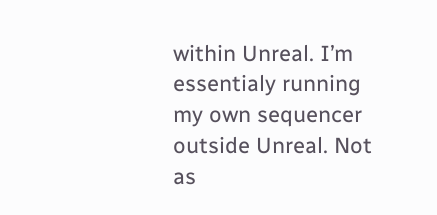within Unreal. I’m essentialy running my own sequencer outside Unreal. Not as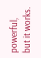powerful, but it works.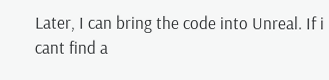Later, I can bring the code into Unreal. If i cant find a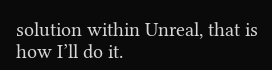solution within Unreal, that is how I’ll do it.